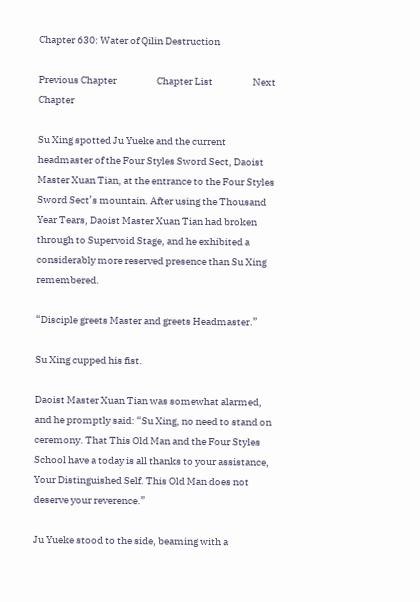Chapter 630: Water of Qilin Destruction

Previous Chapter                    Chapter List                    Next Chapter

Su Xing spotted Ju Yueke and the current headmaster of the Four Styles Sword Sect, Daoist Master Xuan Tian, at the entrance to the Four Styles Sword Sect’s mountain. After using the Thousand Year Tears, Daoist Master Xuan Tian had broken through to Supervoid Stage, and he exhibited a considerably more reserved presence than Su Xing remembered.

“Disciple greets Master and greets Headmaster.”

Su Xing cupped his fist.

Daoist Master Xuan Tian was somewhat alarmed, and he promptly said: “Su Xing, no need to stand on ceremony. That This Old Man and the Four Styles School have a today is all thanks to your assistance, Your Distinguished Self. This Old Man does not deserve your reverence.”

Ju Yueke stood to the side, beaming with a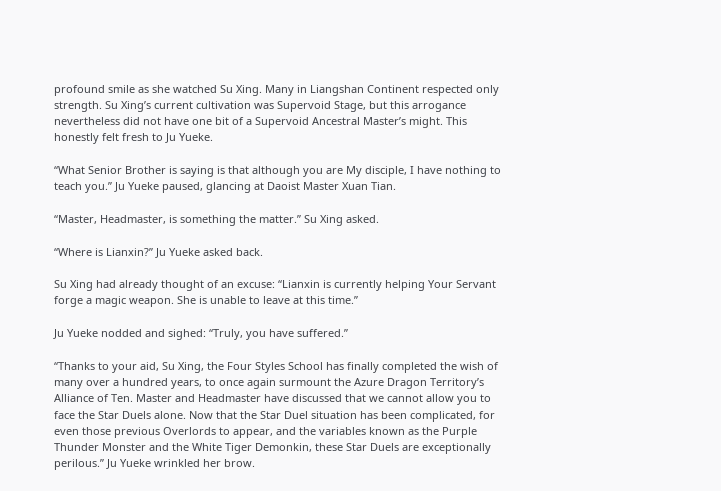profound smile as she watched Su Xing. Many in Liangshan Continent respected only strength. Su Xing’s current cultivation was Supervoid Stage, but this arrogance nevertheless did not have one bit of a Supervoid Ancestral Master’s might. This honestly felt fresh to Ju Yueke.

“What Senior Brother is saying is that although you are My disciple, I have nothing to teach you.” Ju Yueke paused, glancing at Daoist Master Xuan Tian.

“Master, Headmaster, is something the matter.” Su Xing asked.

“Where is Lianxin?” Ju Yueke asked back.

Su Xing had already thought of an excuse: “Lianxin is currently helping Your Servant forge a magic weapon. She is unable to leave at this time.”

Ju Yueke nodded and sighed: “Truly, you have suffered.”

“Thanks to your aid, Su Xing, the Four Styles School has finally completed the wish of many over a hundred years, to once again surmount the Azure Dragon Territory’s Alliance of Ten. Master and Headmaster have discussed that we cannot allow you to face the Star Duels alone. Now that the Star Duel situation has been complicated, for even those previous Overlords to appear, and the variables known as the Purple Thunder Monster and the White Tiger Demonkin, these Star Duels are exceptionally perilous.” Ju Yueke wrinkled her brow.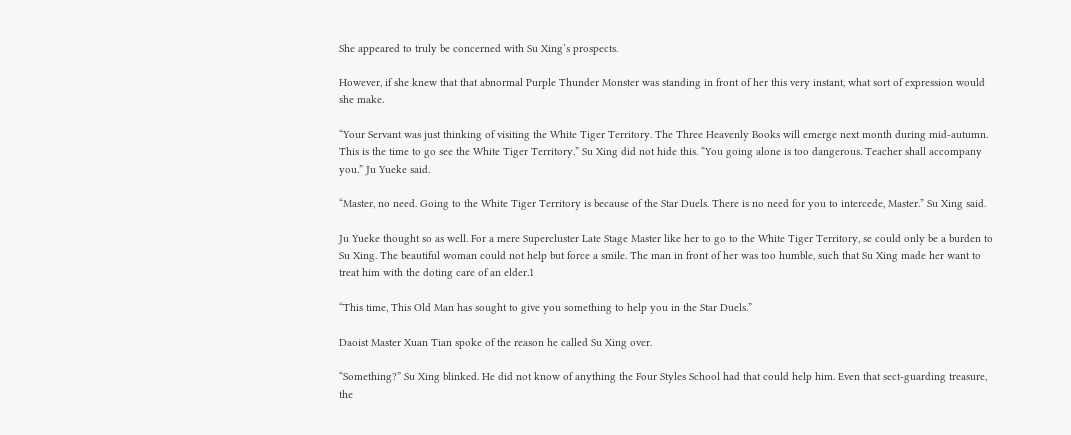She appeared to truly be concerned with Su Xing’s prospects.

However, if she knew that that abnormal Purple Thunder Monster was standing in front of her this very instant, what sort of expression would she make.

“Your Servant was just thinking of visiting the White Tiger Territory. The Three Heavenly Books will emerge next month during mid-autumn. This is the time to go see the White Tiger Territory.” Su Xing did not hide this. “You going alone is too dangerous. Teacher shall accompany you.” Ju Yueke said.

“Master, no need. Going to the White Tiger Territory is because of the Star Duels. There is no need for you to intercede, Master.” Su Xing said.

Ju Yueke thought so as well. For a mere Supercluster Late Stage Master like her to go to the White Tiger Territory, se could only be a burden to Su Xing. The beautiful woman could not help but force a smile. The man in front of her was too humble, such that Su Xing made her want to treat him with the doting care of an elder.1

“This time, This Old Man has sought to give you something to help you in the Star Duels.”

Daoist Master Xuan Tian spoke of the reason he called Su Xing over.

“Something?” Su Xing blinked. He did not know of anything the Four Styles School had that could help him. Even that sect-guarding treasure, the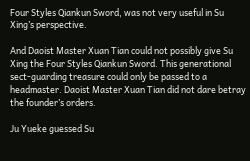Four Styles Qiankun Sword, was not very useful in Su Xing’s perspective.

And Daoist Master Xuan Tian could not possibly give Su Xing the Four Styles Qiankun Sword. This generational sect-guarding treasure could only be passed to a headmaster. Daoist Master Xuan Tian did not dare betray the founder’s orders.

Ju Yueke guessed Su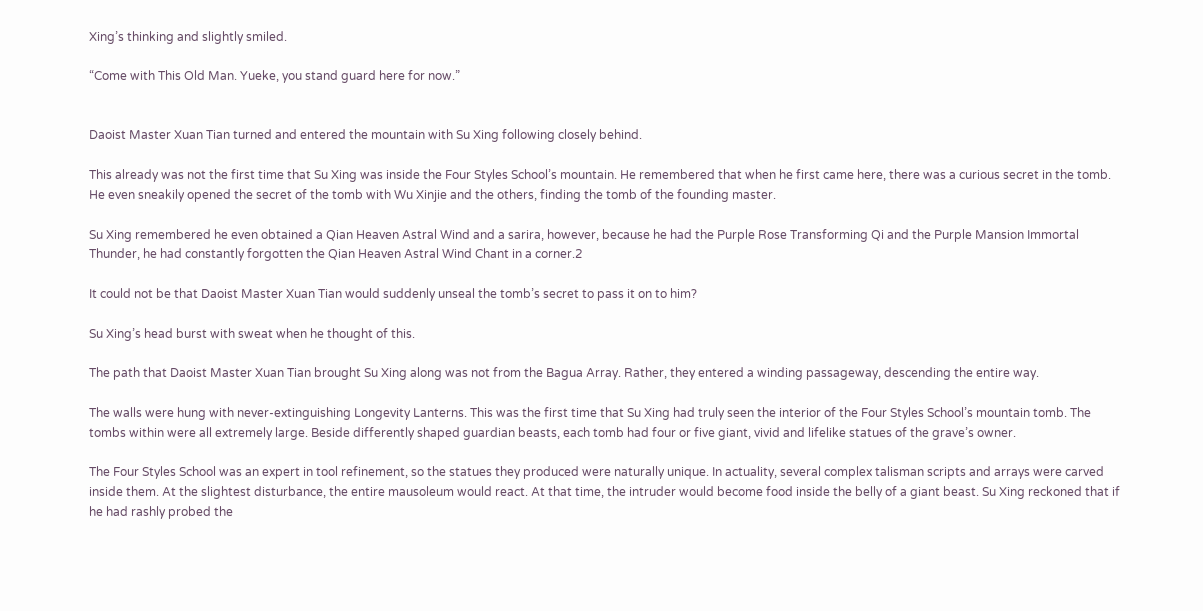Xing’s thinking and slightly smiled.

“Come with This Old Man. Yueke, you stand guard here for now.”


Daoist Master Xuan Tian turned and entered the mountain with Su Xing following closely behind.

This already was not the first time that Su Xing was inside the Four Styles School’s mountain. He remembered that when he first came here, there was a curious secret in the tomb. He even sneakily opened the secret of the tomb with Wu Xinjie and the others, finding the tomb of the founding master.

Su Xing remembered he even obtained a Qian Heaven Astral Wind and a sarira, however, because he had the Purple Rose Transforming Qi and the Purple Mansion Immortal Thunder, he had constantly forgotten the Qian Heaven Astral Wind Chant in a corner.2

It could not be that Daoist Master Xuan Tian would suddenly unseal the tomb’s secret to pass it on to him?

Su Xing’s head burst with sweat when he thought of this.

The path that Daoist Master Xuan Tian brought Su Xing along was not from the Bagua Array. Rather, they entered a winding passageway, descending the entire way.

The walls were hung with never-extinguishing Longevity Lanterns. This was the first time that Su Xing had truly seen the interior of the Four Styles School’s mountain tomb. The tombs within were all extremely large. Beside differently shaped guardian beasts, each tomb had four or five giant, vivid and lifelike statues of the grave’s owner.

The Four Styles School was an expert in tool refinement, so the statues they produced were naturally unique. In actuality, several complex talisman scripts and arrays were carved inside them. At the slightest disturbance, the entire mausoleum would react. At that time, the intruder would become food inside the belly of a giant beast. Su Xing reckoned that if he had rashly probed the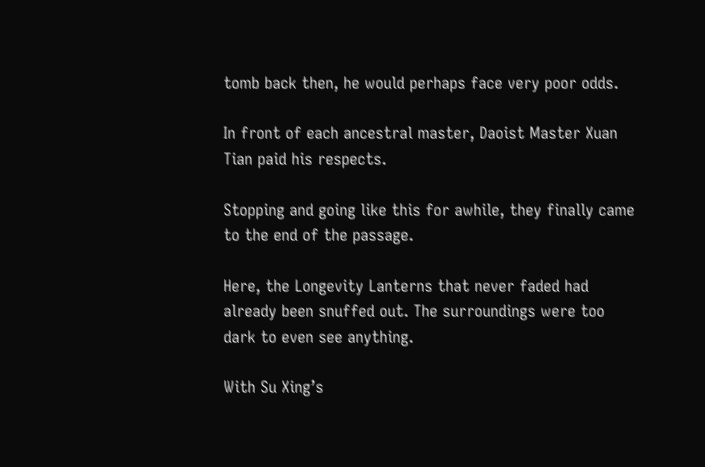tomb back then, he would perhaps face very poor odds.

In front of each ancestral master, Daoist Master Xuan Tian paid his respects.

Stopping and going like this for awhile, they finally came to the end of the passage.

Here, the Longevity Lanterns that never faded had already been snuffed out. The surroundings were too dark to even see anything.

With Su Xing’s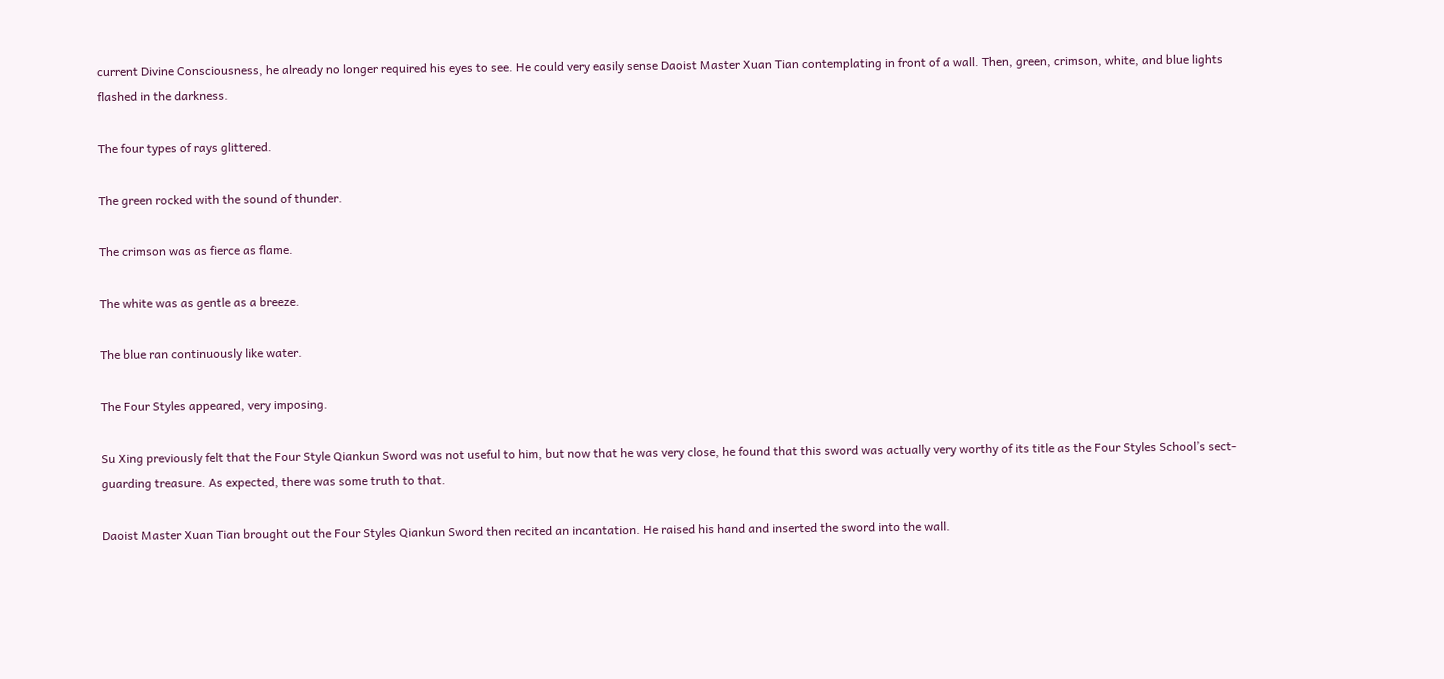current Divine Consciousness, he already no longer required his eyes to see. He could very easily sense Daoist Master Xuan Tian contemplating in front of a wall. Then, green, crimson, white, and blue lights flashed in the darkness.

The four types of rays glittered.

The green rocked with the sound of thunder.

The crimson was as fierce as flame.

The white was as gentle as a breeze.

The blue ran continuously like water.

The Four Styles appeared, very imposing.

Su Xing previously felt that the Four Style Qiankun Sword was not useful to him, but now that he was very close, he found that this sword was actually very worthy of its title as the Four Styles School’s sect-guarding treasure. As expected, there was some truth to that.

Daoist Master Xuan Tian brought out the Four Styles Qiankun Sword then recited an incantation. He raised his hand and inserted the sword into the wall.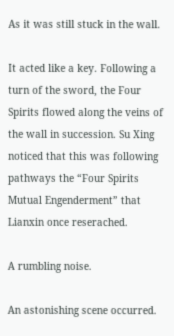As it was still stuck in the wall.

It acted like a key. Following a turn of the sword, the Four Spirits flowed along the veins of the wall in succession. Su Xing noticed that this was following pathways the “Four Spirits Mutual Engenderment” that Lianxin once reserached.

A rumbling noise.

An astonishing scene occurred.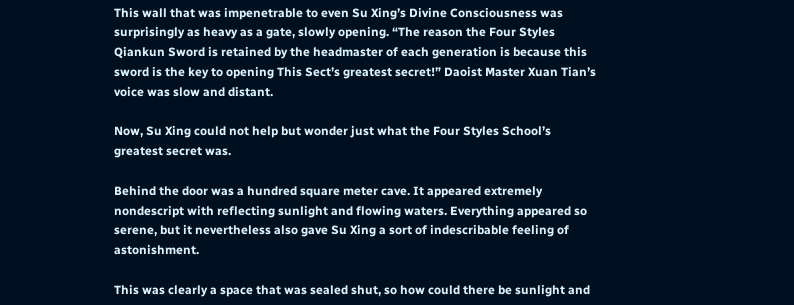This wall that was impenetrable to even Su Xing’s Divine Consciousness was surprisingly as heavy as a gate, slowly opening. “The reason the Four Styles Qiankun Sword is retained by the headmaster of each generation is because this sword is the key to opening This Sect’s greatest secret!” Daoist Master Xuan Tian’s voice was slow and distant.

Now, Su Xing could not help but wonder just what the Four Styles School’s greatest secret was.

Behind the door was a hundred square meter cave. It appeared extremely nondescript with reflecting sunlight and flowing waters. Everything appeared so serene, but it nevertheless also gave Su Xing a sort of indescribable feeling of astonishment.

This was clearly a space that was sealed shut, so how could there be sunlight and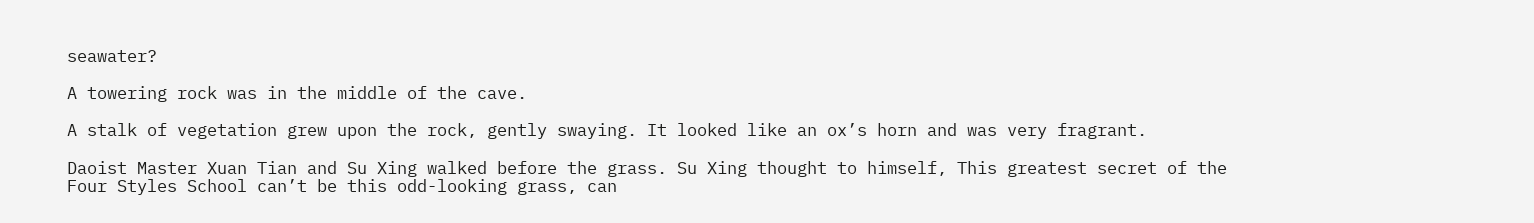seawater?

A towering rock was in the middle of the cave.

A stalk of vegetation grew upon the rock, gently swaying. It looked like an ox’s horn and was very fragrant.

Daoist Master Xuan Tian and Su Xing walked before the grass. Su Xing thought to himself, This greatest secret of the Four Styles School can’t be this odd-looking grass, can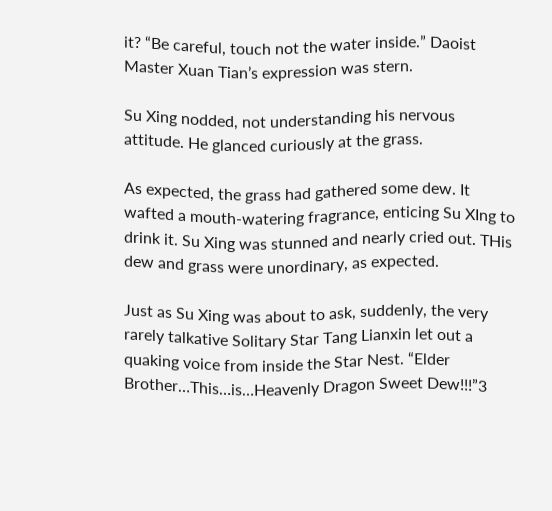it? “Be careful, touch not the water inside.” Daoist Master Xuan Tian’s expression was stern.

Su Xing nodded, not understanding his nervous attitude. He glanced curiously at the grass.

As expected, the grass had gathered some dew. It wafted a mouth-watering fragrance, enticing Su XIng to drink it. Su Xing was stunned and nearly cried out. THis dew and grass were unordinary, as expected.

Just as Su Xing was about to ask, suddenly, the very rarely talkative Solitary Star Tang Lianxin let out a quaking voice from inside the Star Nest. “Elder Brother…This…is…Heavenly Dragon Sweet Dew!!!”3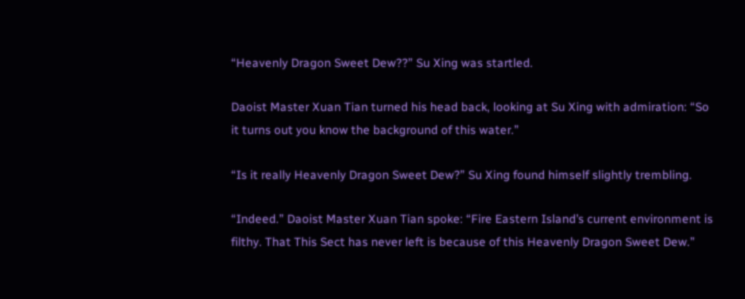“Heavenly Dragon Sweet Dew??” Su Xing was startled.

Daoist Master Xuan Tian turned his head back, looking at Su Xing with admiration: “So it turns out you know the background of this water.”

“Is it really Heavenly Dragon Sweet Dew?” Su Xing found himself slightly trembling.

“Indeed.” Daoist Master Xuan Tian spoke: “Fire Eastern Island’s current environment is filthy. That This Sect has never left is because of this Heavenly Dragon Sweet Dew.”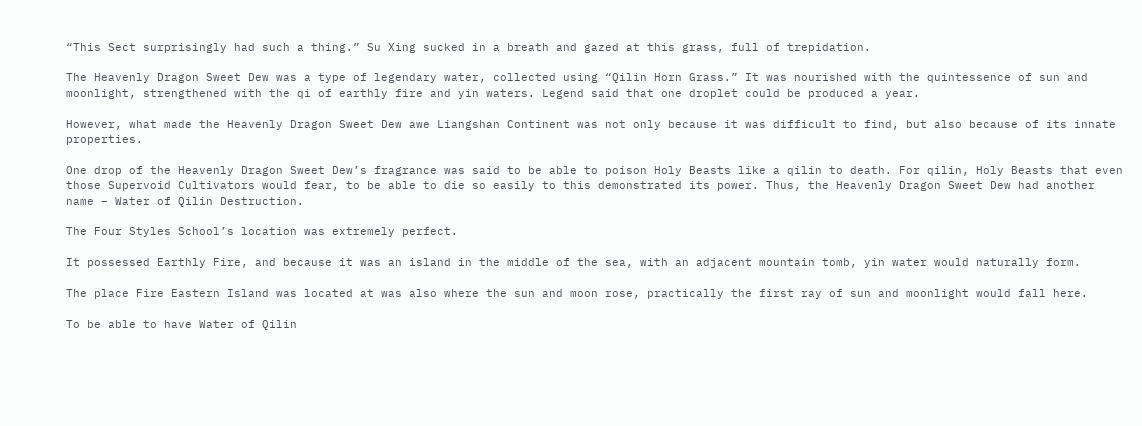“This Sect surprisingly had such a thing.” Su Xing sucked in a breath and gazed at this grass, full of trepidation.

The Heavenly Dragon Sweet Dew was a type of legendary water, collected using “Qilin Horn Grass.” It was nourished with the quintessence of sun and moonlight, strengthened with the qi of earthly fire and yin waters. Legend said that one droplet could be produced a year.

However, what made the Heavenly Dragon Sweet Dew awe Liangshan Continent was not only because it was difficult to find, but also because of its innate properties.

One drop of the Heavenly Dragon Sweet Dew’s fragrance was said to be able to poison Holy Beasts like a qilin to death. For qilin, Holy Beasts that even those Supervoid Cultivators would fear, to be able to die so easily to this demonstrated its power. Thus, the Heavenly Dragon Sweet Dew had another name – Water of Qilin Destruction.

The Four Styles School’s location was extremely perfect.

It possessed Earthly Fire, and because it was an island in the middle of the sea, with an adjacent mountain tomb, yin water would naturally form.

The place Fire Eastern Island was located at was also where the sun and moon rose, practically the first ray of sun and moonlight would fall here.

To be able to have Water of Qilin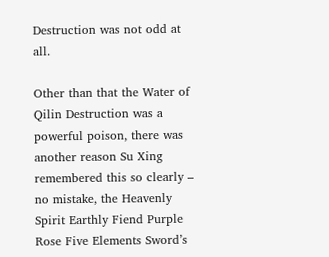Destruction was not odd at all.

Other than that the Water of Qilin Destruction was a powerful poison, there was another reason Su Xing remembered this so clearly – no mistake, the Heavenly Spirit Earthly Fiend Purple Rose Five Elements Sword’s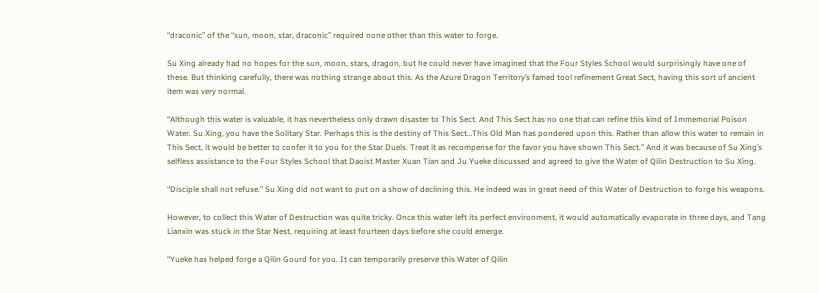“draconic” of the “sun, moon, star, draconic” required none other than this water to forge.

Su Xing already had no hopes for the sun, moon, stars, dragon, but he could never have imagined that the Four Styles School would surprisingly have one of these. But thinking carefully, there was nothing strange about this. As the Azure Dragon Territory’s famed tool refinement Great Sect, having this sort of ancient item was very normal.

“Although this water is valuable, it has nevertheless only drawn disaster to This Sect. And This Sect has no one that can refine this kind of Immemorial Poison Water. Su Xing, you have the Solitary Star. Perhaps this is the destiny of This Sect…This Old Man has pondered upon this. Rather than allow this water to remain in This Sect, it would be better to confer it to you for the Star Duels. Treat it as recompense for the favor you have shown This Sect.” And it was because of Su Xing’s selfless assistance to the Four Styles School that Daoist Master Xuan Tian and Ju Yueke discussed and agreed to give the Water of Qilin Destruction to Su Xing.

“Disciple shall not refuse.” Su Xing did not want to put on a show of declining this. He indeed was in great need of this Water of Destruction to forge his weapons.

However, to collect this Water of Destruction was quite tricky. Once this water left its perfect environment, it would automatically evaporate in three days, and Tang Lianxin was stuck in the Star Nest, requiring at least fourteen days before she could emerge.

“Yueke has helped forge a Qilin Gourd for you. It can temporarily preserve this Water of Qilin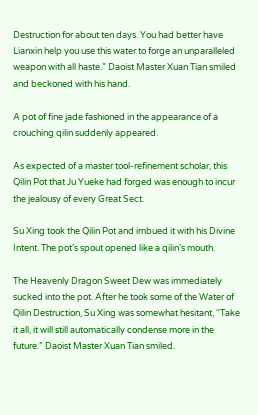Destruction for about ten days. You had better have Lianxin help you use this water to forge an unparalleled weapon with all haste.” Daoist Master Xuan Tian smiled and beckoned with his hand.

A pot of fine jade fashioned in the appearance of a crouching qilin suddenly appeared.

As expected of a master tool-refinement scholar, this Qilin Pot that Ju Yueke had forged was enough to incur the jealousy of every Great Sect.

Su Xing took the Qilin Pot and imbued it with his Divine Intent. The pot’s spout opened like a qilin’s mouth.

The Heavenly Dragon Sweet Dew was immediately sucked into the pot. After he took some of the Water of Qilin Destruction, Su Xing was somewhat hesitant, “Take it all, it will still automatically condense more in the future.” Daoist Master Xuan Tian smiled.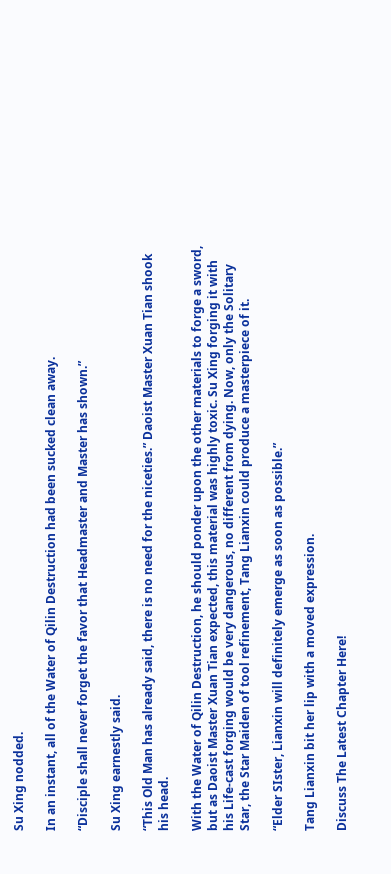Su Xing nodded.

In an instant, all of the Water of Qilin Destruction had been sucked clean away.

“Disciple shall never forget the favor that Headmaster and Master has shown.”

Su Xing earnestly said.

“This Old Man has already said, there is no need for the niceties.” Daoist Master Xuan Tian shook his head.

With the Water of Qilin Destruction, he should ponder upon the other materials to forge a sword, but as Daoist Master Xuan Tian expected, this material was highly toxic. Su Xing forging it with his Life-cast forging would be very dangerous, no different from dying. Now, only the Solitary Star, the Star Maiden of tool refinement, Tang Lianxin could produce a masterpiece of it.

“Elder SIster, Lianxin will definitely emerge as soon as possible.”

Tang Lianxin bit her lip with a moved expression.

Discuss The Latest Chapter Here!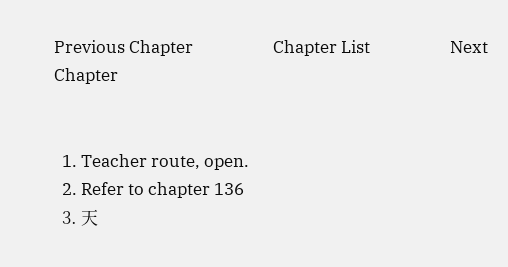Previous Chapter                    Chapter List                    Next Chapter


  1. Teacher route, open.
  2. Refer to chapter 136
  3. 天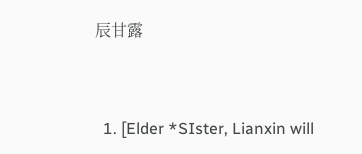辰甘露


  1. [Elder *SIster, Lianxin will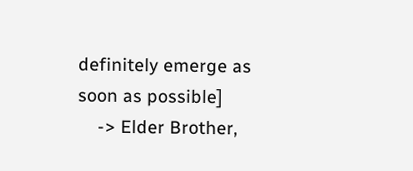definitely emerge as soon as possible]
    -> Elder Brother,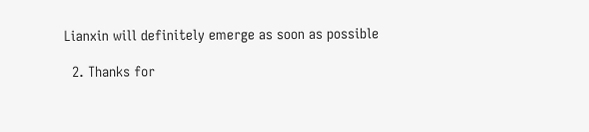Lianxin will definitely emerge as soon as possible

  2. Thanks for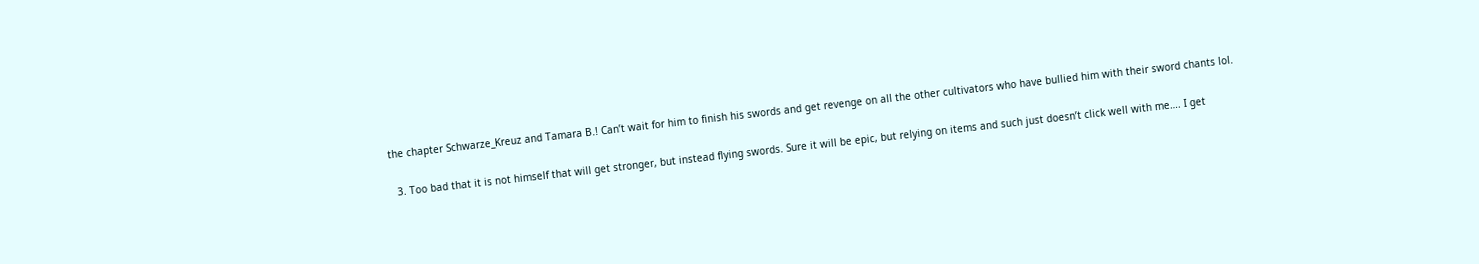the chapter Schwarze_Kreuz and Tamara B.! Can’t wait for him to finish his swords and get revenge on all the other cultivators who have bullied him with their sword chants lol.

  3. Too bad that it is not himself that will get stronger, but instead flying swords. Sure it will be epic, but relying on items and such just doesn’t click well with me…. I get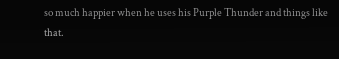so much happier when he uses his Purple Thunder and things like that.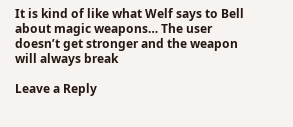It is kind of like what Welf says to Bell about magic weapons… The user doesn’t get stronger and the weapon will always break

Leave a Reply